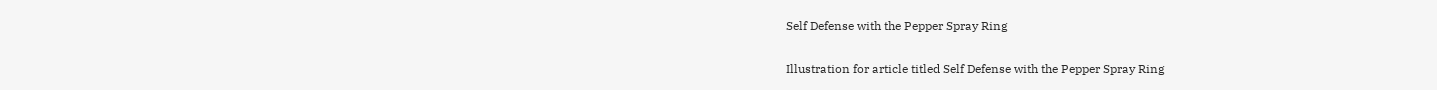Self Defense with the Pepper Spray Ring

Illustration for article titled Self Defense with the Pepper Spray Ring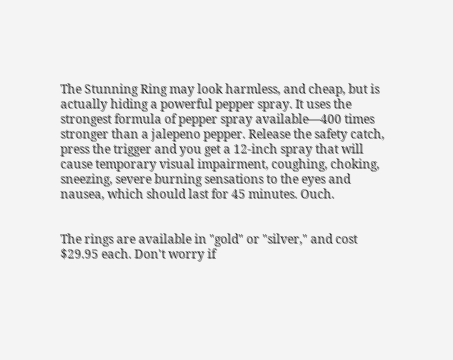The Stunning Ring may look harmless, and cheap, but is actually hiding a powerful pepper spray. It uses the strongest formula of pepper spray available—400 times stronger than a jalepeno pepper. Release the safety catch, press the trigger and you get a 12-inch spray that will cause temporary visual impairment, coughing, choking, sneezing, severe burning sensations to the eyes and nausea, which should last for 45 minutes. Ouch.


The rings are available in "gold" or "silver," and cost $29.95 each. Don't worry if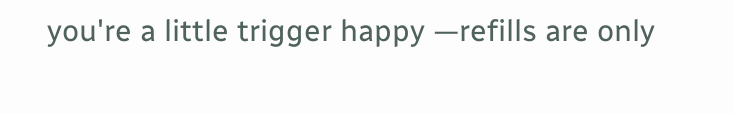you're a little trigger happy —refills are only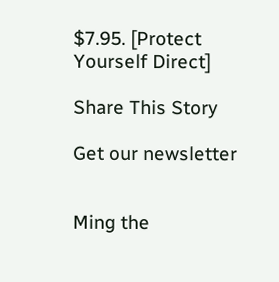$7.95. [Protect Yourself Direct]

Share This Story

Get our newsletter


Ming the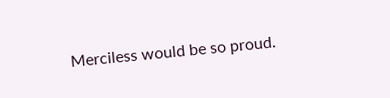Merciless would be so proud.